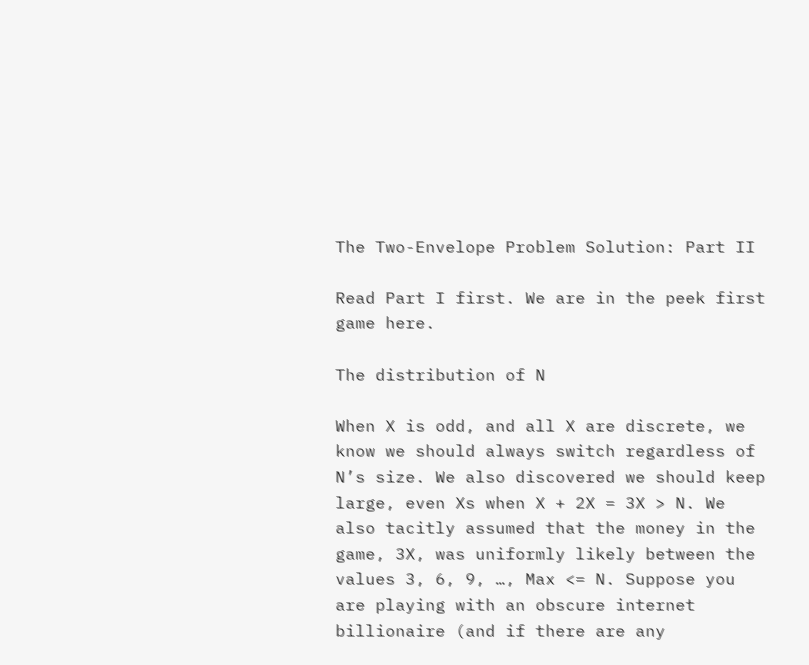The Two-Envelope Problem Solution: Part II

Read Part I first. We are in the peek first game here.

The distribution of N

When X is odd, and all X are discrete, we know we should always switch regardless of N’s size. We also discovered we should keep large, even Xs when X + 2X = 3X > N. We also tacitly assumed that the money in the game, 3X, was uniformly likely between the values 3, 6, 9, …, Max <= N. Suppose you are playing with an obscure internet billionaire (and if there are any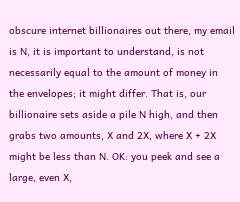obscure internet billionaires out there, my email is N, it is important to understand, is not necessarily equal to the amount of money in the envelopes; it might differ. That is, our billionaire sets aside a pile N high, and then grabs two amounts, X and 2X, where X + 2X might be less than N. OK: you peek and see a large, even X,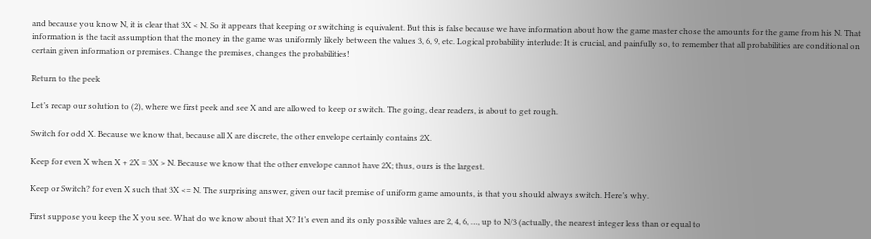and because you know N, it is clear that 3X < N. So it appears that keeping or switching is equivalent. But this is false because we have information about how the game master chose the amounts for the game from his N. That information is the tacit assumption that the money in the game was uniformly likely between the values 3, 6, 9, etc. Logical probability interlude: It is crucial, and painfully so, to remember that all probabilities are conditional on certain given information or premises. Change the premises, changes the probabilities!

Return to the peek

Let’s recap our solution to (2), where we first peek and see X and are allowed to keep or switch. The going, dear readers, is about to get rough.

Switch for odd X. Because we know that, because all X are discrete, the other envelope certainly contains 2X.

Keep for even X when X + 2X = 3X > N. Because we know that the other envelope cannot have 2X; thus, ours is the largest.

Keep or Switch? for even X such that 3X <= N. The surprising answer, given our tacit premise of uniform game amounts, is that you should always switch. Here’s why.

First suppose you keep the X you see. What do we know about that X? It’s even and its only possible values are 2, 4, 6, …, up to N/3 (actually, the nearest integer less than or equal to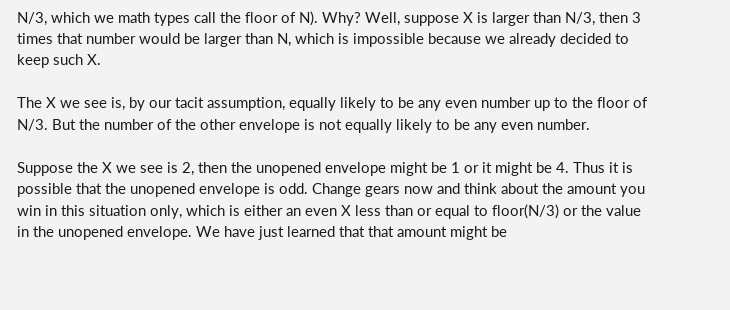N/3, which we math types call the floor of N). Why? Well, suppose X is larger than N/3, then 3 times that number would be larger than N, which is impossible because we already decided to keep such X.

The X we see is, by our tacit assumption, equally likely to be any even number up to the floor of N/3. But the number of the other envelope is not equally likely to be any even number.

Suppose the X we see is 2, then the unopened envelope might be 1 or it might be 4. Thus it is possible that the unopened envelope is odd. Change gears now and think about the amount you win in this situation only, which is either an even X less than or equal to floor(N/3) or the value in the unopened envelope. We have just learned that that amount might be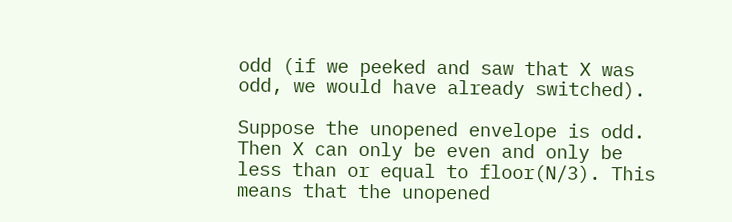odd (if we peeked and saw that X was odd, we would have already switched).

Suppose the unopened envelope is odd. Then X can only be even and only be less than or equal to floor(N/3). This means that the unopened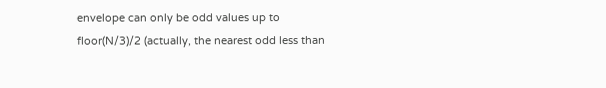envelope can only be odd values up to floor(N/3)/2 (actually, the nearest odd less than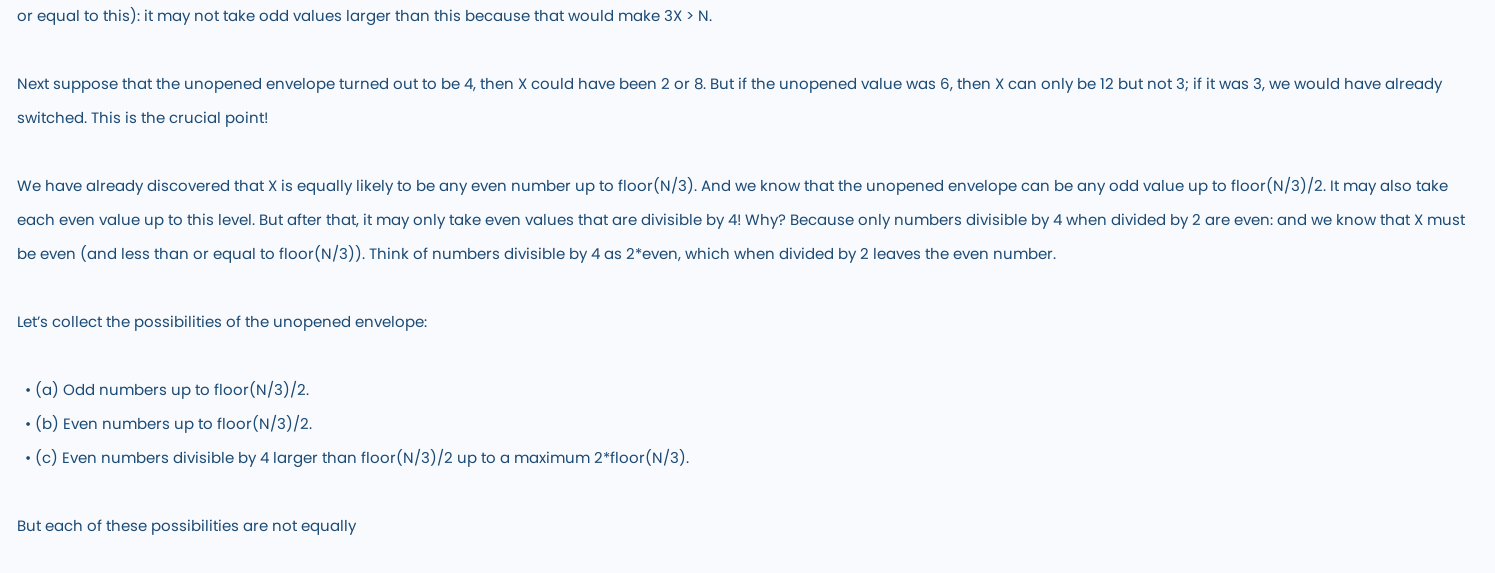or equal to this): it may not take odd values larger than this because that would make 3X > N.

Next suppose that the unopened envelope turned out to be 4, then X could have been 2 or 8. But if the unopened value was 6, then X can only be 12 but not 3; if it was 3, we would have already switched. This is the crucial point!

We have already discovered that X is equally likely to be any even number up to floor(N/3). And we know that the unopened envelope can be any odd value up to floor(N/3)/2. It may also take each even value up to this level. But after that, it may only take even values that are divisible by 4! Why? Because only numbers divisible by 4 when divided by 2 are even: and we know that X must be even (and less than or equal to floor(N/3)). Think of numbers divisible by 4 as 2*even, which when divided by 2 leaves the even number.

Let’s collect the possibilities of the unopened envelope:

  • (a) Odd numbers up to floor(N/3)/2.
  • (b) Even numbers up to floor(N/3)/2.
  • (c) Even numbers divisible by 4 larger than floor(N/3)/2 up to a maximum 2*floor(N/3).

But each of these possibilities are not equally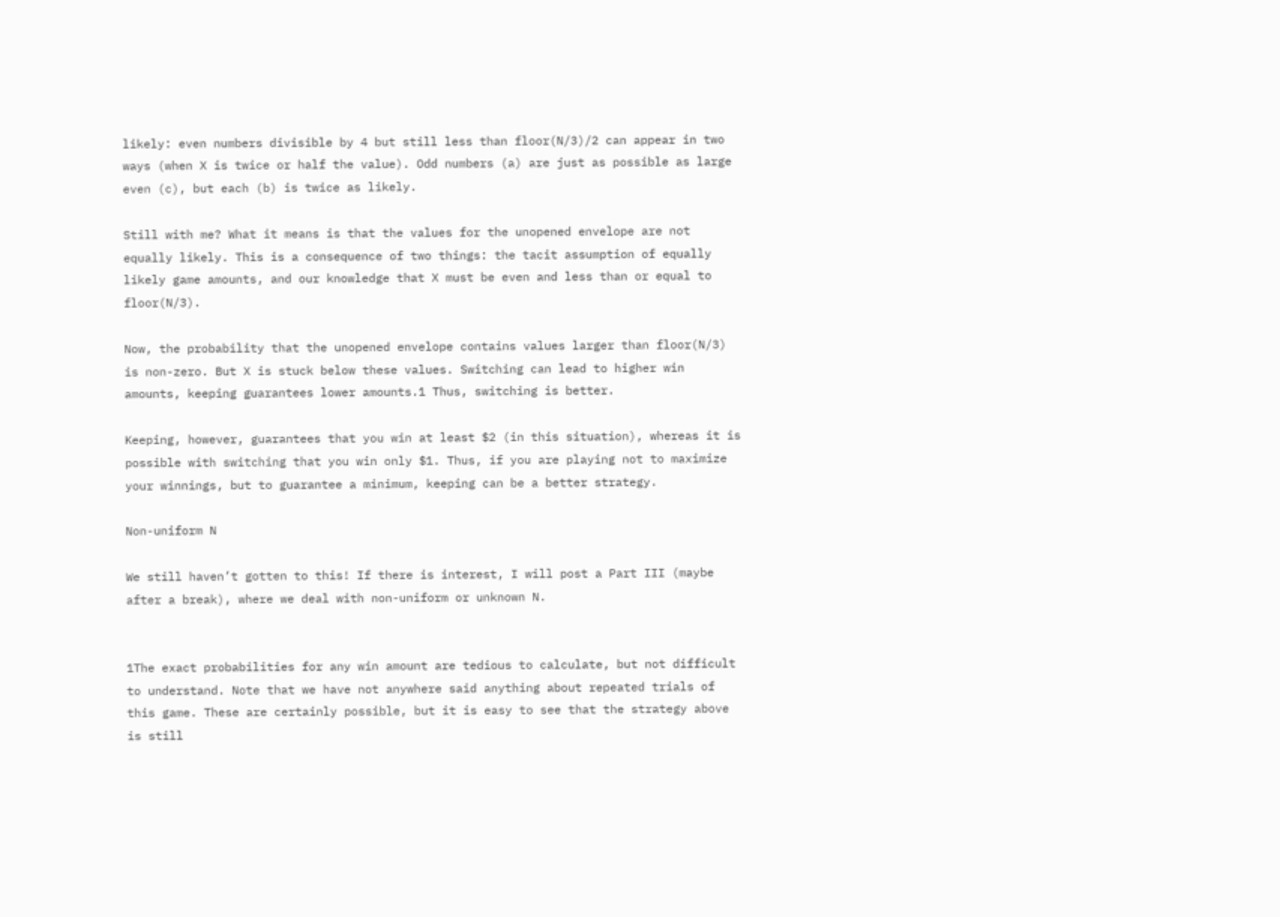likely: even numbers divisible by 4 but still less than floor(N/3)/2 can appear in two ways (when X is twice or half the value). Odd numbers (a) are just as possible as large even (c), but each (b) is twice as likely.

Still with me? What it means is that the values for the unopened envelope are not equally likely. This is a consequence of two things: the tacit assumption of equally likely game amounts, and our knowledge that X must be even and less than or equal to floor(N/3).

Now, the probability that the unopened envelope contains values larger than floor(N/3) is non-zero. But X is stuck below these values. Switching can lead to higher win amounts, keeping guarantees lower amounts.1 Thus, switching is better.

Keeping, however, guarantees that you win at least $2 (in this situation), whereas it is possible with switching that you win only $1. Thus, if you are playing not to maximize your winnings, but to guarantee a minimum, keeping can be a better strategy.

Non-uniform N

We still haven’t gotten to this! If there is interest, I will post a Part III (maybe after a break), where we deal with non-uniform or unknown N.


1The exact probabilities for any win amount are tedious to calculate, but not difficult to understand. Note that we have not anywhere said anything about repeated trials of this game. These are certainly possible, but it is easy to see that the strategy above is still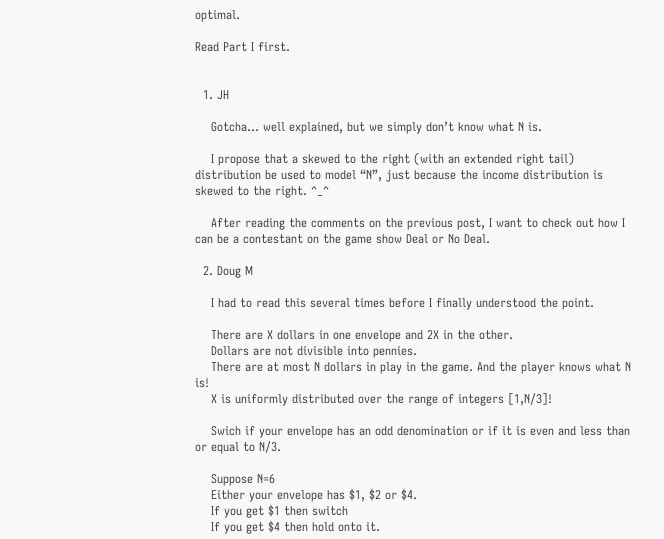optimal.

Read Part I first.


  1. JH

    Gotcha… well explained, but we simply don’t know what N is.

    I propose that a skewed to the right (with an extended right tail) distribution be used to model “N”, just because the income distribution is skewed to the right. ^_^

    After reading the comments on the previous post, I want to check out how I can be a contestant on the game show Deal or No Deal.

  2. Doug M

    I had to read this several times before I finally understood the point.

    There are X dollars in one envelope and 2X in the other.
    Dollars are not divisible into pennies.
    There are at most N dollars in play in the game. And the player knows what N is!
    X is uniformly distributed over the range of integers [1,N/3]!

    Swich if your envelope has an odd denomination or if it is even and less than or equal to N/3.

    Suppose N=6
    Either your envelope has $1, $2 or $4.
    If you get $1 then switch
    If you get $4 then hold onto it.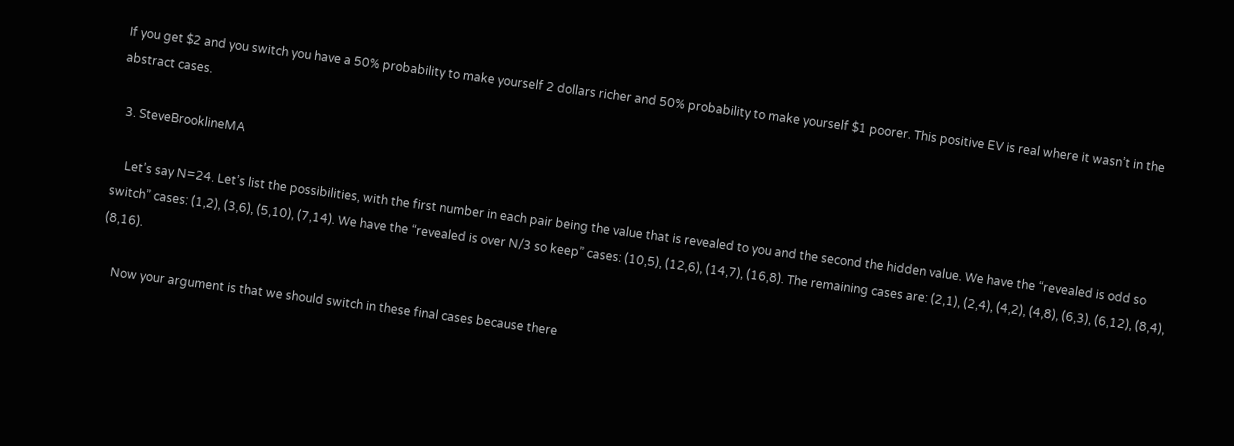If you get $2 and you switch you have a 50% probability to make yourself 2 dollars richer and 50% probability to make yourself $1 poorer. This positive EV is real where it wasn’t in the abstract cases.

  3. SteveBrooklineMA

    Let’s say N=24. Let’s list the possibilities, with the first number in each pair being the value that is revealed to you and the second the hidden value. We have the “revealed is odd so switch” cases: (1,2), (3,6), (5,10), (7,14). We have the “revealed is over N/3 so keep” cases: (10,5), (12,6), (14,7), (16,8). The remaining cases are: (2,1), (2,4), (4,2), (4,8), (6,3), (6,12), (8,4), (8,16).

    Now your argument is that we should switch in these final cases because there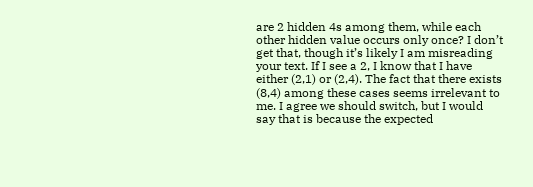are 2 hidden 4s among them, while each other hidden value occurs only once? I don’t get that, though it’s likely I am misreading your text. If I see a 2, I know that I have either (2,1) or (2,4). The fact that there exists (8,4) among these cases seems irrelevant to me. I agree we should switch, but I would say that is because the expected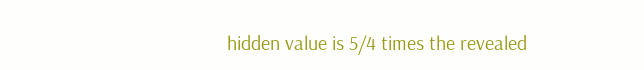hidden value is 5/4 times the revealed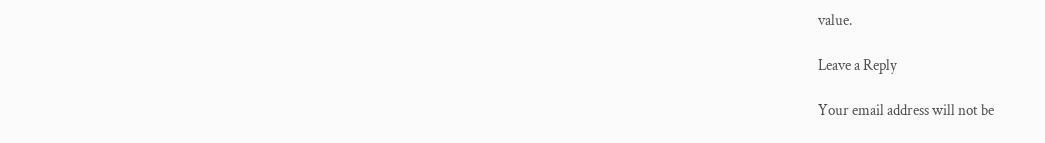value.

Leave a Reply

Your email address will not be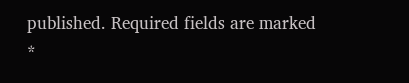published. Required fields are marked *